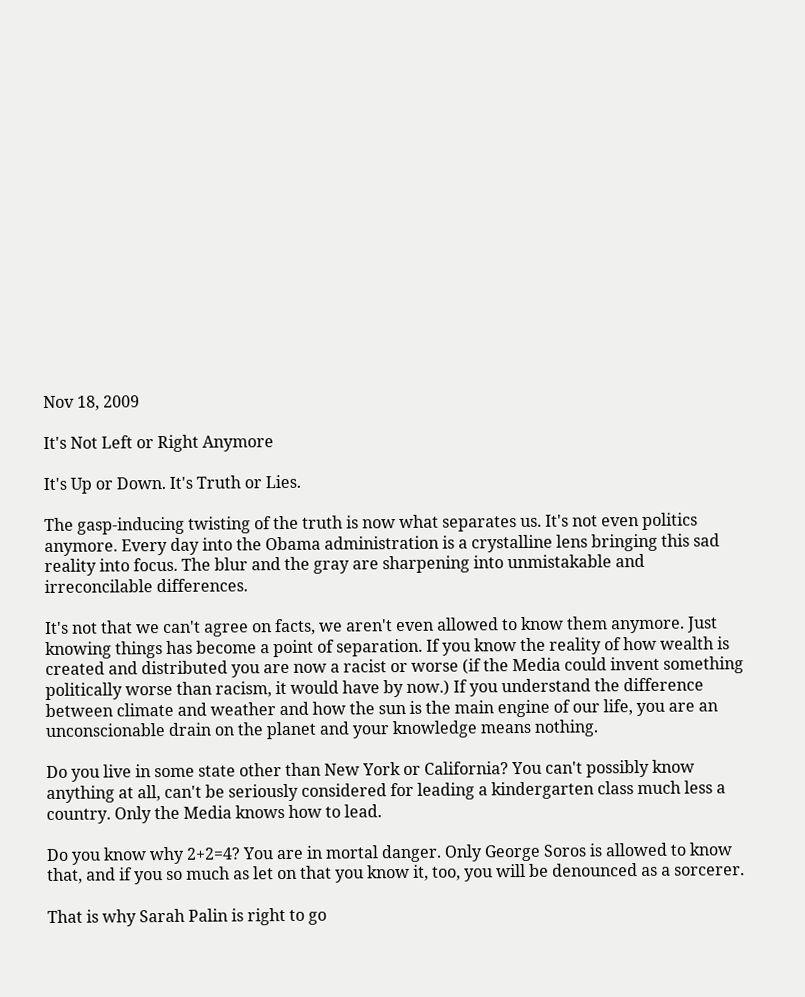Nov 18, 2009

It's Not Left or Right Anymore

It's Up or Down. It's Truth or Lies.

The gasp-inducing twisting of the truth is now what separates us. It's not even politics anymore. Every day into the Obama administration is a crystalline lens bringing this sad reality into focus. The blur and the gray are sharpening into unmistakable and irreconcilable differences.

It's not that we can't agree on facts, we aren't even allowed to know them anymore. Just knowing things has become a point of separation. If you know the reality of how wealth is created and distributed you are now a racist or worse (if the Media could invent something politically worse than racism, it would have by now.) If you understand the difference between climate and weather and how the sun is the main engine of our life, you are an unconscionable drain on the planet and your knowledge means nothing.

Do you live in some state other than New York or California? You can't possibly know anything at all, can't be seriously considered for leading a kindergarten class much less a country. Only the Media knows how to lead.

Do you know why 2+2=4? You are in mortal danger. Only George Soros is allowed to know that, and if you so much as let on that you know it, too, you will be denounced as a sorcerer.

That is why Sarah Palin is right to go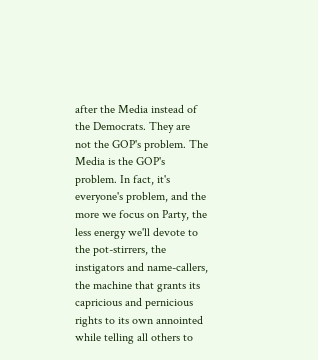after the Media instead of the Democrats. They are not the GOP's problem. The Media is the GOP's problem. In fact, it's everyone's problem, and the more we focus on Party, the less energy we'll devote to the pot-stirrers, the instigators and name-callers, the machine that grants its capricious and pernicious rights to its own annointed while telling all others to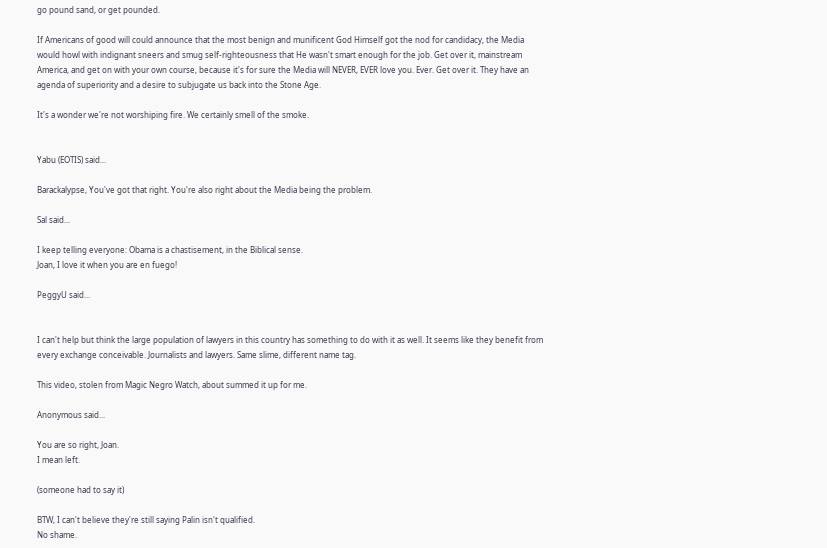go pound sand, or get pounded.

If Americans of good will could announce that the most benign and munificent God Himself got the nod for candidacy, the Media would howl with indignant sneers and smug self-righteousness that He wasn't smart enough for the job. Get over it, mainstream America, and get on with your own course, because it's for sure the Media will NEVER, EVER love you. Ever. Get over it. They have an agenda of superiority and a desire to subjugate us back into the Stone Age.

It's a wonder we're not worshiping fire. We certainly smell of the smoke.


Yabu (EOTIS) said...

Barackalypse, You've got that right. You're also right about the Media being the problem.

Sal said...

I keep telling everyone: Obama is a chastisement, in the Biblical sense.
Joan, I love it when you are en fuego!

PeggyU said...


I can't help but think the large population of lawyers in this country has something to do with it as well. It seems like they benefit from every exchange conceivable. Journalists and lawyers. Same slime, different name tag.

This video, stolen from Magic Negro Watch, about summed it up for me.

Anonymous said...

You are so right, Joan.
I mean left.

(someone had to say it)

BTW, I can't believe they're still saying Palin isn't qualified.
No shame.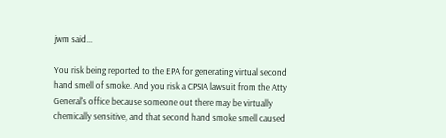jwm said...

You risk being reported to the EPA for generating virtual second hand smell of smoke. And you risk a CPSIA lawsuit from the Atty General's office because someone out there may be virtually chemically sensitive, and that second hand smoke smell caused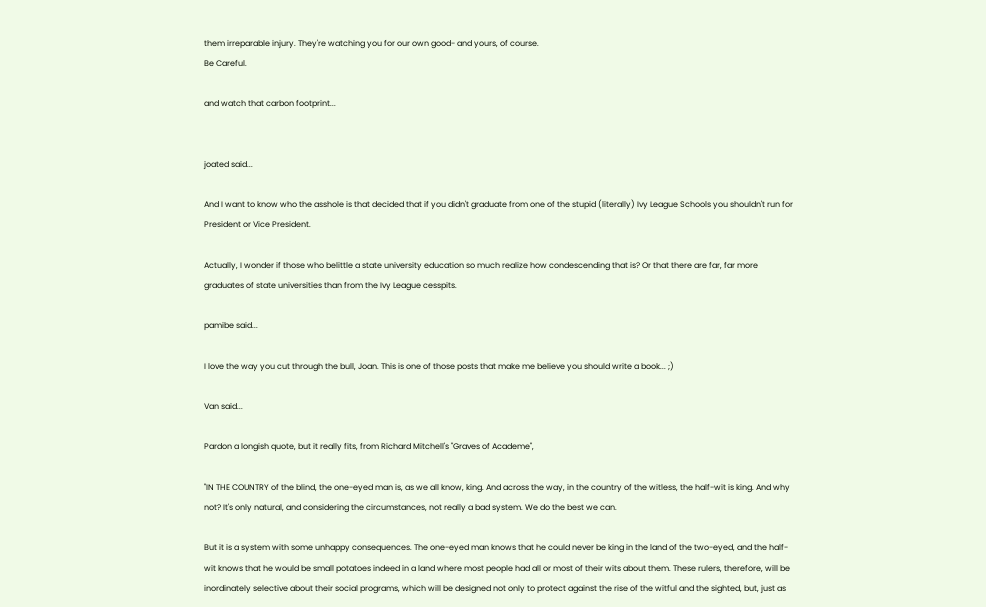them irreparable injury. They're watching you for our own good- and yours, of course.
Be Careful.

and watch that carbon footprint...


joated said...

And I want to know who the asshole is that decided that if you didn't graduate from one of the stupid (literally) Ivy League Schools you shouldn't run for President or Vice President.

Actually, I wonder if those who belittle a state university education so much realize how condescending that is? Or that there are far, far more graduates of state universities than from the Ivy League cesspits.

pamibe said...

I love the way you cut through the bull, Joan. This is one of those posts that make me believe you should write a book... ;)

Van said...

Pardon a longish quote, but it really fits, from Richard Mitchell's "Graves of Academe",

"IN THE COUNTRY of the blind, the one-eyed man is, as we all know, king. And across the way, in the country of the witless, the half-wit is king. And why not? It's only natural, and considering the circumstances, not really a bad system. We do the best we can.

But it is a system with some unhappy consequences. The one-eyed man knows that he could never be king in the land of the two-eyed, and the half-wit knows that he would be small potatoes indeed in a land where most people had all or most of their wits about them. These rulers, therefore, will be inordinately selective about their social programs, which will be designed not only to protect against the rise of the witful and the sighted, but, just as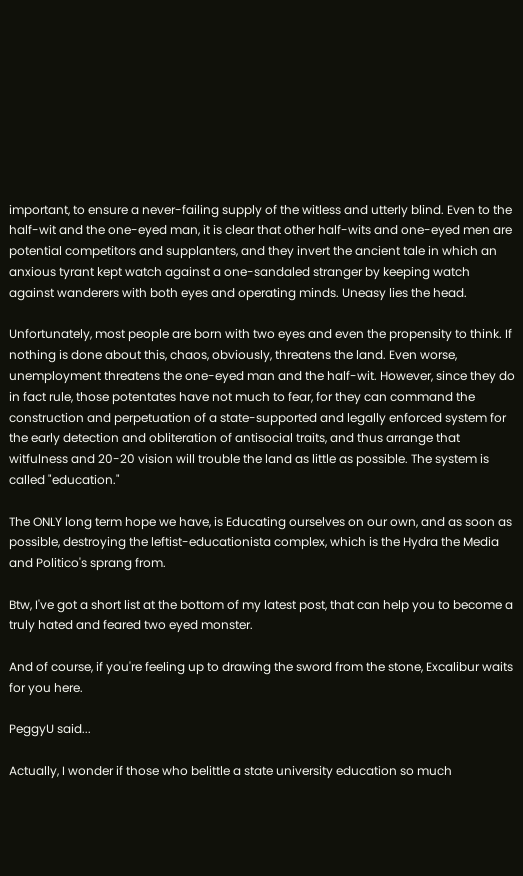important, to ensure a never-failing supply of the witless and utterly blind. Even to the half-wit and the one-eyed man, it is clear that other half-wits and one-eyed men are potential competitors and supplanters, and they invert the ancient tale in which an anxious tyrant kept watch against a one-sandaled stranger by keeping watch against wanderers with both eyes and operating minds. Uneasy lies the head.

Unfortunately, most people are born with two eyes and even the propensity to think. If nothing is done about this, chaos, obviously, threatens the land. Even worse, unemployment threatens the one-eyed man and the half-wit. However, since they do in fact rule, those potentates have not much to fear, for they can command the construction and perpetuation of a state-supported and legally enforced system for the early detection and obliteration of antisocial traits, and thus arrange that witfulness and 20-20 vision will trouble the land as little as possible. The system is called "education."

The ONLY long term hope we have, is Educating ourselves on our own, and as soon as possible, destroying the leftist-educationista complex, which is the Hydra the Media and Politico's sprang from.

Btw, I've got a short list at the bottom of my latest post, that can help you to become a truly hated and feared two eyed monster.

And of course, if you're feeling up to drawing the sword from the stone, Excalibur waits for you here.

PeggyU said...

Actually, I wonder if those who belittle a state university education so much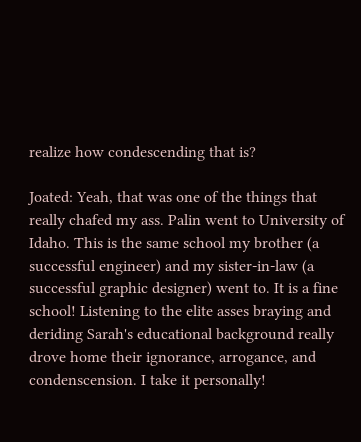realize how condescending that is?

Joated: Yeah, that was one of the things that really chafed my ass. Palin went to University of Idaho. This is the same school my brother (a successful engineer) and my sister-in-law (a successful graphic designer) went to. It is a fine school! Listening to the elite asses braying and deriding Sarah's educational background really drove home their ignorance, arrogance, and condenscension. I take it personally!